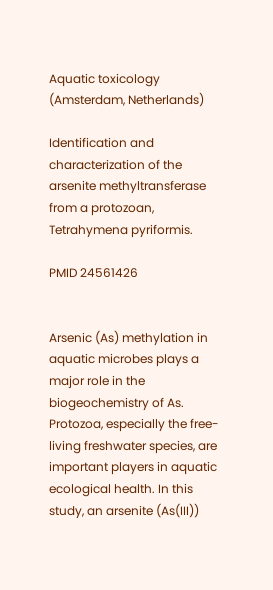Aquatic toxicology (Amsterdam, Netherlands)

Identification and characterization of the arsenite methyltransferase from a protozoan, Tetrahymena pyriformis.

PMID 24561426


Arsenic (As) methylation in aquatic microbes plays a major role in the biogeochemistry of As. Protozoa, especially the free-living freshwater species, are important players in aquatic ecological health. In this study, an arsenite (As(III))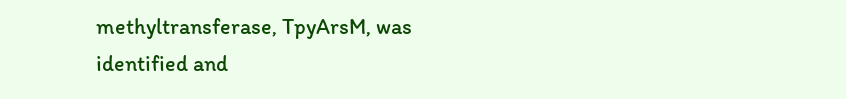methyltransferase, TpyArsM, was identified and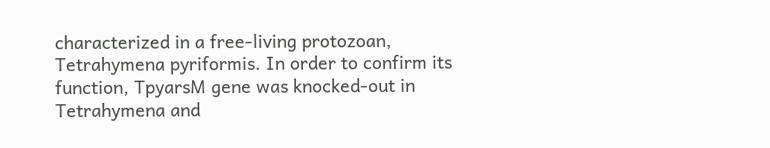characterized in a free-living protozoan, Tetrahymena pyriformis. In order to confirm its function, TpyarsM gene was knocked-out in Tetrahymena and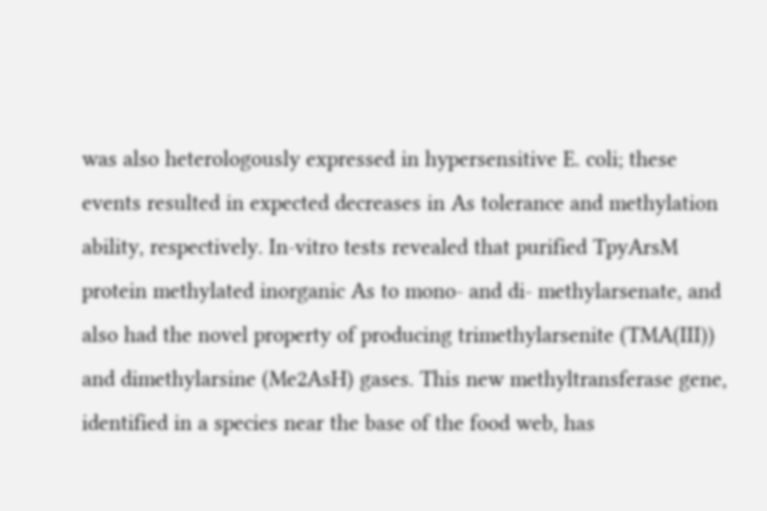was also heterologously expressed in hypersensitive E. coli; these events resulted in expected decreases in As tolerance and methylation ability, respectively. In-vitro tests revealed that purified TpyArsM protein methylated inorganic As to mono- and di- methylarsenate, and also had the novel property of producing trimethylarsenite (TMA(III)) and dimethylarsine (Me2AsH) gases. This new methyltransferase gene, identified in a species near the base of the food web, has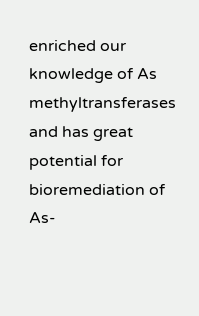enriched our knowledge of As methyltransferases and has great potential for bioremediation of As-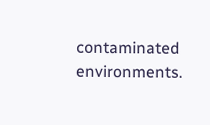contaminated environments.